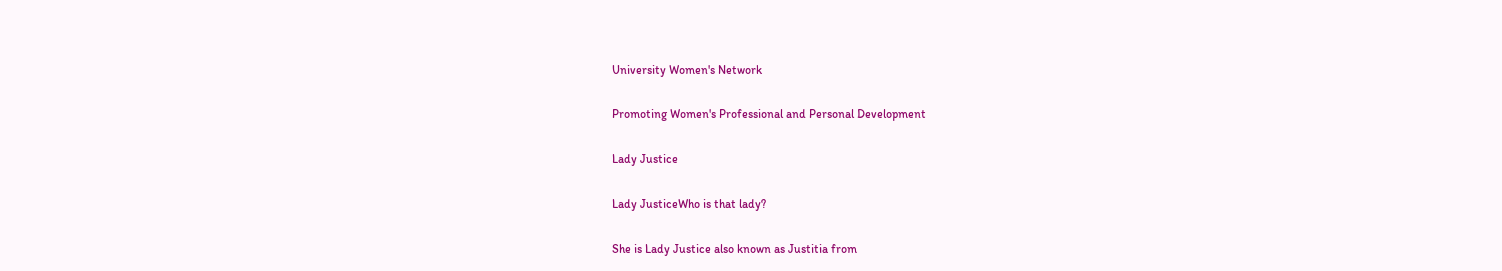University Women's Network

Promoting Women's Professional and Personal Development

Lady Justice

Lady JusticeWho is that lady?

She is Lady Justice also known as Justitia from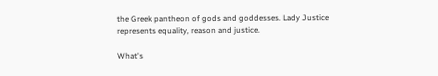the Greek pantheon of gods and goddesses. Lady Justice represents equality, reason and justice.

What's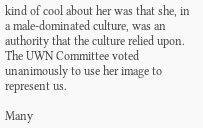kind of cool about her was that she, in a male-dominated culture, was an authority that the culture relied upon. The UWN Committee voted unanimously to use her image to represent us.

Many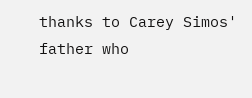thanks to Carey Simos' father who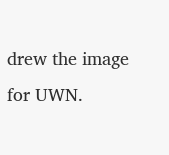drew the image for UWN.